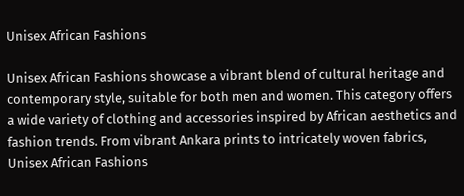Unisex African Fashions

Unisex African Fashions showcase a vibrant blend of cultural heritage and contemporary style, suitable for both men and women. This category offers a wide variety of clothing and accessories inspired by African aesthetics and fashion trends. From vibrant Ankara prints to intricately woven fabrics, Unisex African Fashions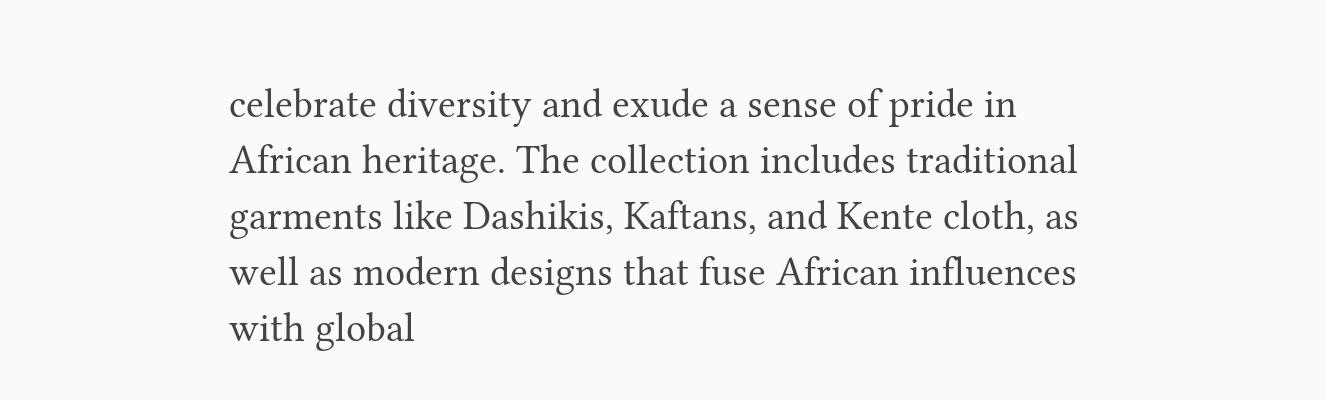celebrate diversity and exude a sense of pride in African heritage. The collection includes traditional garments like Dashikis, Kaftans, and Kente cloth, as well as modern designs that fuse African influences with global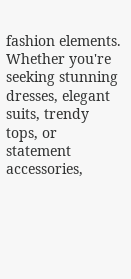fashion elements. Whether you're seeking stunning dresses, elegant suits, trendy tops, or statement accessories,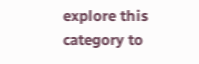explore this category to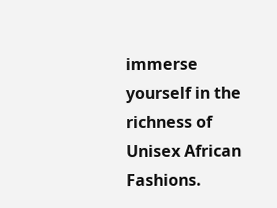immerse yourself in the richness of Unisex African Fashions.